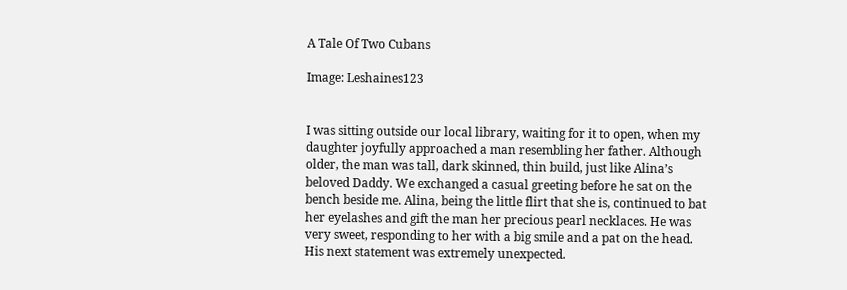A Tale Of Two Cubans

Image: Leshaines123


I was sitting outside our local library, waiting for it to open, when my daughter joyfully approached a man resembling her father. Although older, the man was tall, dark skinned, thin build, just like Alina’s beloved Daddy. We exchanged a casual greeting before he sat on the bench beside me. Alina, being the little flirt that she is, continued to bat her eyelashes and gift the man her precious pearl necklaces. He was very sweet, responding to her with a big smile and a pat on the head. His next statement was extremely unexpected.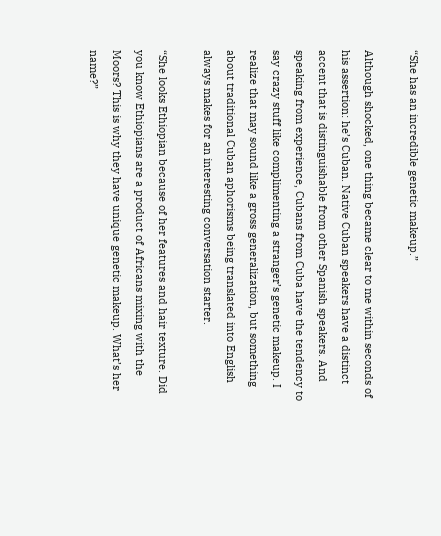“She has an incredible genetic makeup.”

Although shocked, one thing became clear to me within seconds of his assertion: he’s Cuban. Native Cuban speakers have a distinct accent that is distinguishable from other Spanish speakers. And speaking from experience, Cubans from Cuba have the tendency to say crazy stuff like complimenting a stranger’s genetic makeup. I realize that may sound like a gross generalization, but something about traditional Cuban aphorisms being translated into English always makes for an interesting conversation starter.

“She looks Ethiopian because of her features and hair texture. Did you know Ethiopians are a product of Africans mixing with the Moors? This is why they have unique genetic makeup. What’s her name?”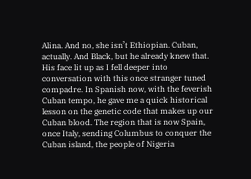Alina. And no, she isn’t Ethiopian. Cuban, actually. And Black, but he already knew that. His face lit up as I fell deeper into conversation with this once stranger tuned compadre. In Spanish now, with the feverish Cuban tempo, he gave me a quick historical lesson on the genetic code that makes up our Cuban blood. The region that is now Spain, once Italy, sending Columbus to conquer the Cuban island, the people of Nigeria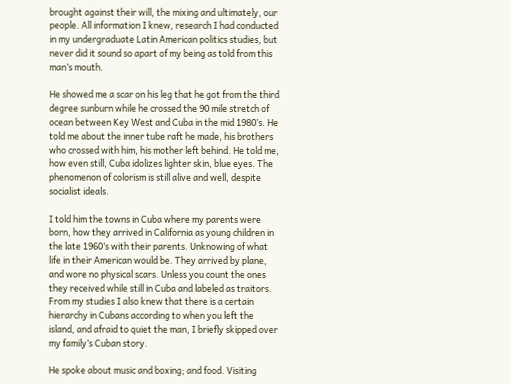brought against their will, the mixing and ultimately, our people. All information I knew, research I had conducted in my undergraduate Latin American politics studies, but never did it sound so apart of my being as told from this man’s mouth.

He showed me a scar on his leg that he got from the third degree sunburn while he crossed the 90 mile stretch of ocean between Key West and Cuba in the mid 1980’s. He told me about the inner tube raft he made, his brothers who crossed with him, his mother left behind. He told me, how even still, Cuba idolizes lighter skin, blue eyes. The phenomenon of colorism is still alive and well, despite socialist ideals.

I told him the towns in Cuba where my parents were born, how they arrived in California as young children in the late 1960’s with their parents. Unknowing of what life in their American would be. They arrived by plane, and wore no physical scars. Unless you count the ones they received while still in Cuba and labeled as traitors. From my studies I also knew that there is a certain hierarchy in Cubans according to when you left the island, and afraid to quiet the man, I briefly skipped over my family’s Cuban story.

He spoke about music and boxing; and food. Visiting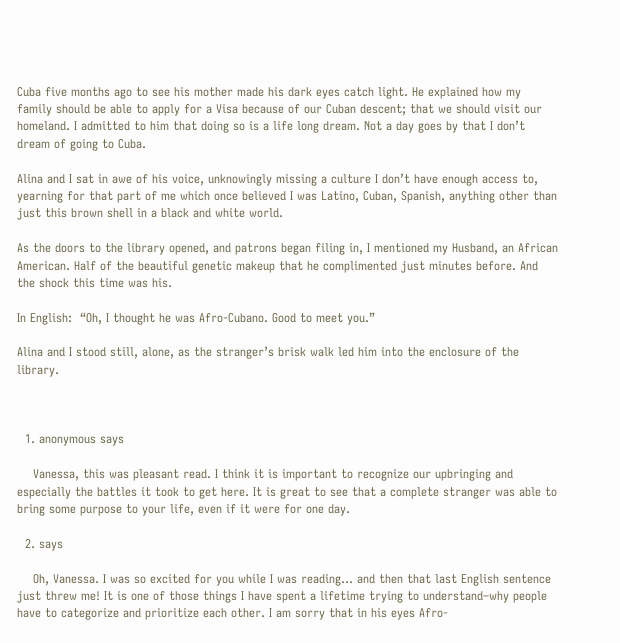Cuba five months ago to see his mother made his dark eyes catch light. He explained how my family should be able to apply for a Visa because of our Cuban descent; that we should visit our homeland. I admitted to him that doing so is a life long dream. Not a day goes by that I don’t dream of going to Cuba.

Alina and I sat in awe of his voice, unknowingly missing a culture I don’t have enough access to, yearning for that part of me which once believed I was Latino, Cuban, Spanish, anything other than just this brown shell in a black and white world.

As the doors to the library opened, and patrons began filing in, I mentioned my Husband, an African American. Half of the beautiful genetic makeup that he complimented just minutes before. And the shock this time was his.

In English:  “Oh, I thought he was Afro-Cubano. Good to meet you.”

Alina and I stood still, alone, as the stranger’s brisk walk led him into the enclosure of the library.



  1. anonymous says

    Vanessa, this was pleasant read. I think it is important to recognize our upbringing and especially the battles it took to get here. It is great to see that a complete stranger was able to bring some purpose to your life, even if it were for one day.

  2. says

    Oh, Vanessa. I was so excited for you while I was reading… and then that last English sentence just threw me! It is one of those things I have spent a lifetime trying to understand–why people have to categorize and prioritize each other. I am sorry that in his eyes Afro-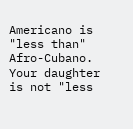Americano is "less than" Afro-Cubano. Your daughter is not "less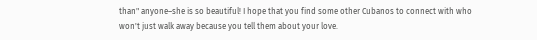than" anyone–she is so beautiful! I hope that you find some other Cubanos to connect with who won't just walk away because you tell them about your love.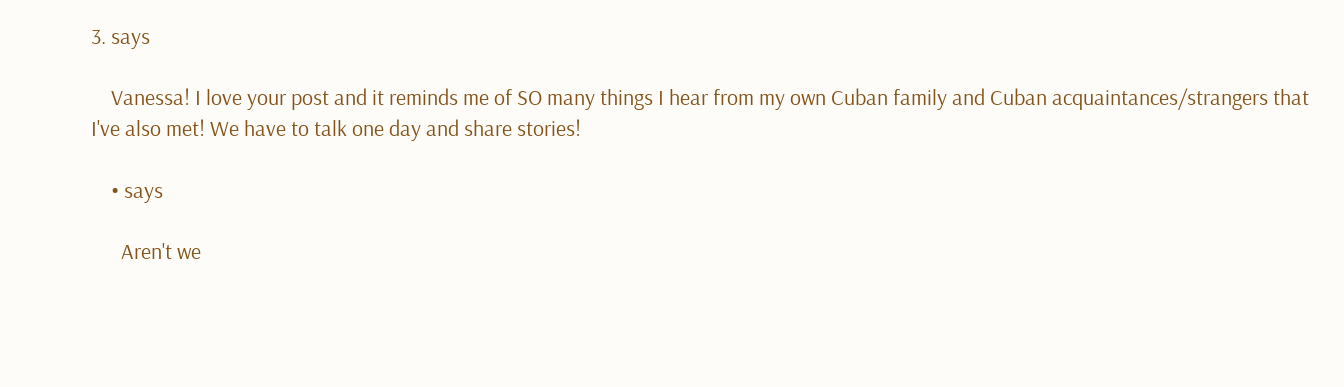3. says

    Vanessa! I love your post and it reminds me of SO many things I hear from my own Cuban family and Cuban acquaintances/strangers that I've also met! We have to talk one day and share stories!

    • says

      Aren't we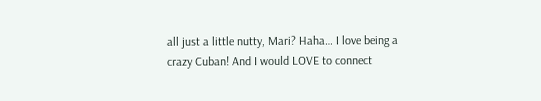all just a little nutty, Mari? Haha… I love being a crazy Cuban! And I would LOVE to connect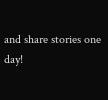and share stories one day!